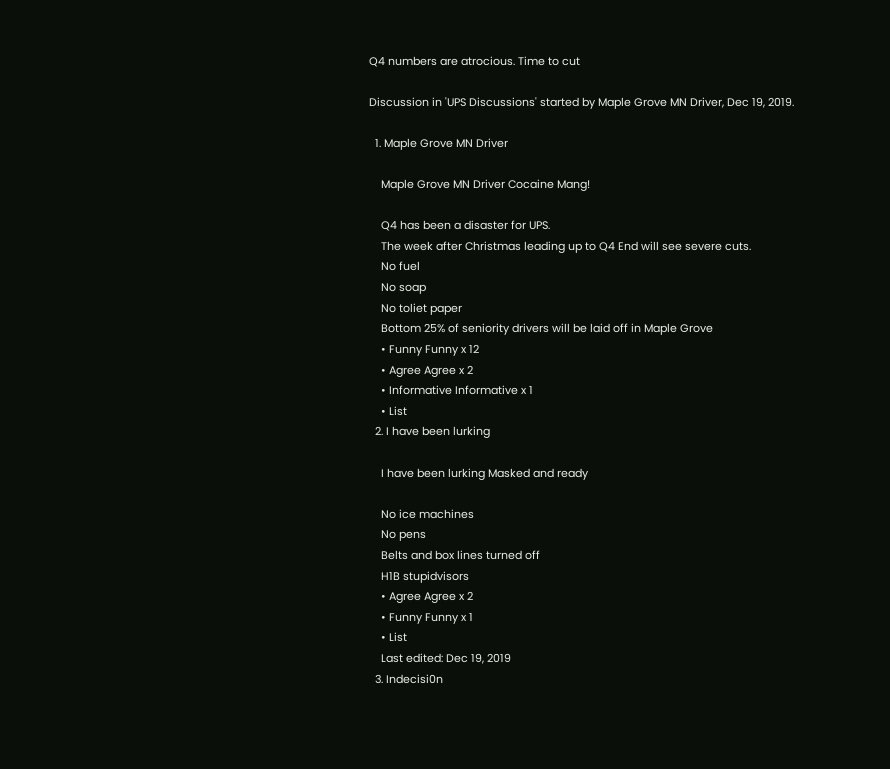Q4 numbers are atrocious. Time to cut

Discussion in 'UPS Discussions' started by Maple Grove MN Driver, Dec 19, 2019.

  1. Maple Grove MN Driver

    Maple Grove MN Driver Cocaine Mang!

    Q4 has been a disaster for UPS.
    The week after Christmas leading up to Q4 End will see severe cuts.
    No fuel
    No soap
    No toliet paper
    Bottom 25% of seniority drivers will be laid off in Maple Grove
    • Funny Funny x 12
    • Agree Agree x 2
    • Informative Informative x 1
    • List
  2. I have been lurking

    I have been lurking Masked and ready

    No ice machines
    No pens
    Belts and box lines turned off
    H1B stupidvisors
    • Agree Agree x 2
    • Funny Funny x 1
    • List
    Last edited: Dec 19, 2019
  3. Indecisi0n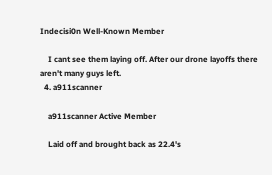Indecisi0n Well-Known Member

    I cant see them laying off. After our drone layoffs there aren't many guys left.
  4. a911scanner

    a911scanner Active Member

    Laid off and brought back as 22.4's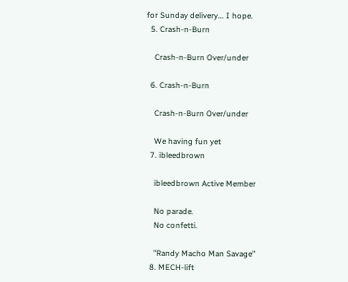for Sunday delivery... I hope.
  5. Crash-n-Burn

    Crash-n-Burn Over/under

  6. Crash-n-Burn

    Crash-n-Burn Over/under

    We having fun yet
  7. ibleedbrown

    ibleedbrown Active Member

    No parade.
    No confetti.

    "Randy Macho Man Savage"
  8. MECH-lift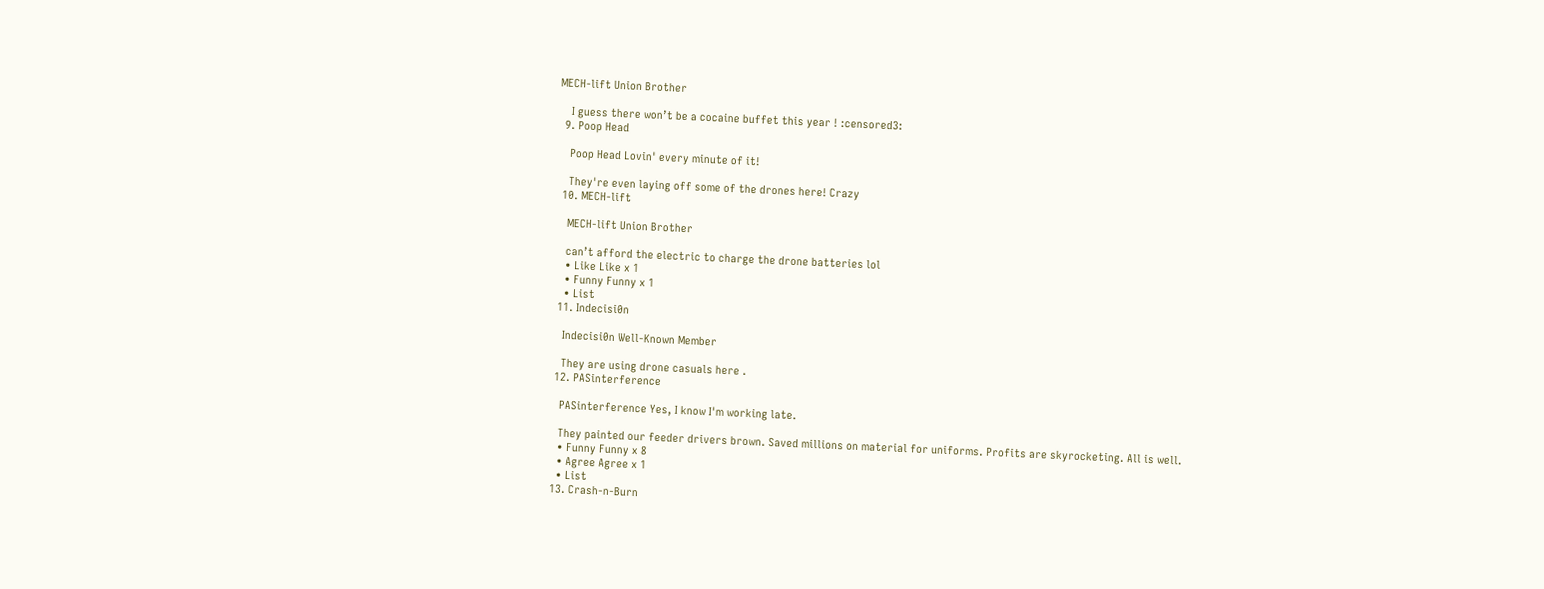MECH-lift Union Brother

    I guess there won’t be a cocaine buffet this year ! :censored3:
  9. Poop Head

    Poop Head Lovin' every minute of it!

    They're even laying off some of the drones here! Crazy
  10. MECH-lift

    MECH-lift Union Brother

    can’t afford the electric to charge the drone batteries lol
    • Like Like x 1
    • Funny Funny x 1
    • List
  11. Indecisi0n

    Indecisi0n Well-Known Member

    They are using drone casuals here .
  12. PASinterference

    PASinterference Yes, I know I'm working late.

    They painted our feeder drivers brown. Saved millions on material for uniforms. Profits are skyrocketing. All is well.
    • Funny Funny x 8
    • Agree Agree x 1
    • List
  13. Crash-n-Burn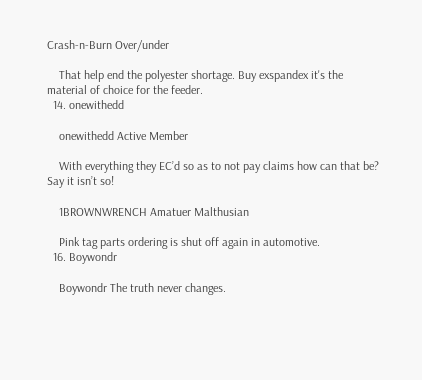Crash-n-Burn Over/under

    That help end the polyester shortage. Buy exspandex it's the material of choice for the feeder.
  14. onewithedd

    onewithedd Active Member

    With everything they EC’d so as to not pay claims how can that be? Say it isn’t so!

    1BROWNWRENCH Amatuer Malthusian

    Pink tag parts ordering is shut off again in automotive.
  16. Boywondr

    Boywondr The truth never changes.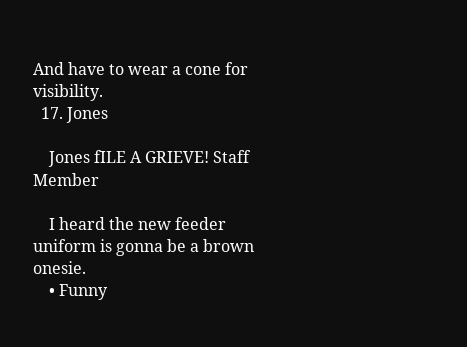And have to wear a cone for visibility.
  17. Jones

    Jones fILE A GRIEVE! Staff Member

    I heard the new feeder uniform is gonna be a brown onesie.
    • Funny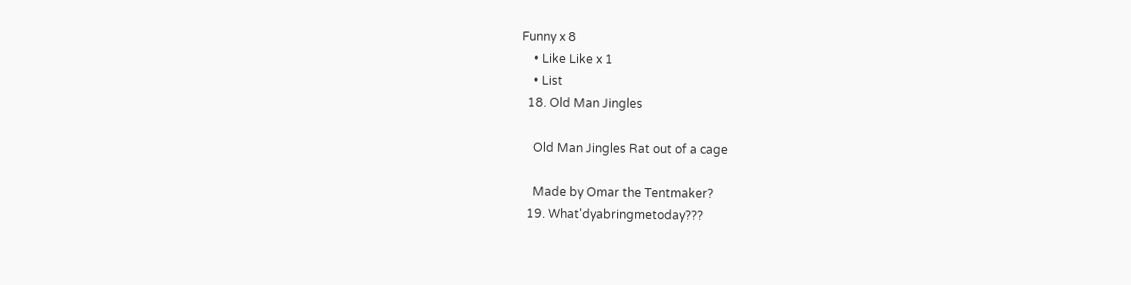Funny x 8
    • Like Like x 1
    • List
  18. Old Man Jingles

    Old Man Jingles Rat out of a cage

    Made by Omar the Tentmaker?
  19. What'dyabringmetoday???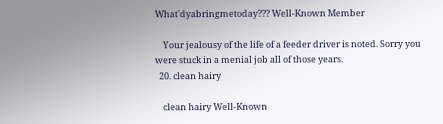What'dyabringmetoday??? Well-Known Member

    Your jealousy of the life of a feeder driver is noted. Sorry you were stuck in a menial job all of those years.
  20. clean hairy

    clean hairy Well-Known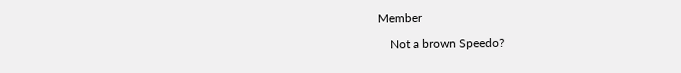Member

    Not a brown Speedo?